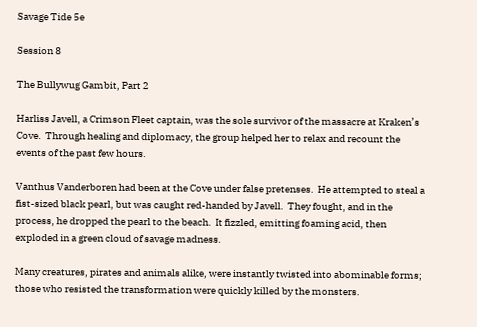Savage Tide 5e

Session 8

The Bullywug Gambit, Part 2

Harliss Javell, a Crimson Fleet captain, was the sole survivor of the massacre at Kraken’s Cove.  Through healing and diplomacy, the group helped her to relax and recount the events of the past few hours.

Vanthus Vanderboren had been at the Cove under false pretenses.  He attempted to steal a fist-sized black pearl, but was caught red-handed by Javell.  They fought, and in the process, he dropped the pearl to the beach.  It fizzled, emitting foaming acid, then exploded in a green cloud of savage madness.

Many creatures, pirates and animals alike, were instantly twisted into abominable forms; those who resisted the transformation were quickly killed by the monsters.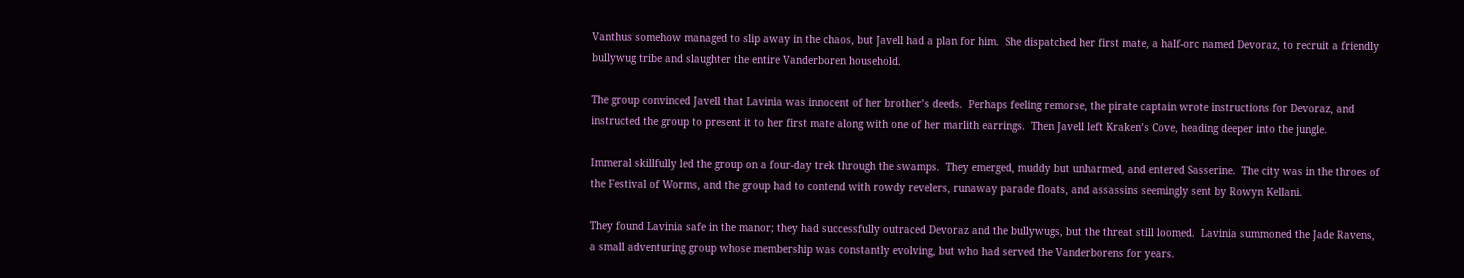Vanthus somehow managed to slip away in the chaos, but Javell had a plan for him.  She dispatched her first mate, a half-orc named Devoraz, to recruit a friendly bullywug tribe and slaughter the entire Vanderboren household.

The group convinced Javell that Lavinia was innocent of her brother’s deeds.  Perhaps feeling remorse, the pirate captain wrote instructions for Devoraz, and instructed the group to present it to her first mate along with one of her marlith earrings.  Then Javell left Kraken’s Cove, heading deeper into the jungle.

Immeral skillfully led the group on a four-day trek through the swamps.  They emerged, muddy but unharmed, and entered Sasserine.  The city was in the throes of the Festival of Worms, and the group had to contend with rowdy revelers, runaway parade floats, and assassins seemingly sent by Rowyn Kellani.

They found Lavinia safe in the manor; they had successfully outraced Devoraz and the bullywugs, but the threat still loomed.  Lavinia summoned the Jade Ravens, a small adventuring group whose membership was constantly evolving, but who had served the Vanderborens for years.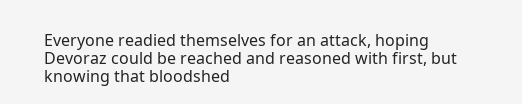Everyone readied themselves for an attack, hoping Devoraz could be reached and reasoned with first, but knowing that bloodshed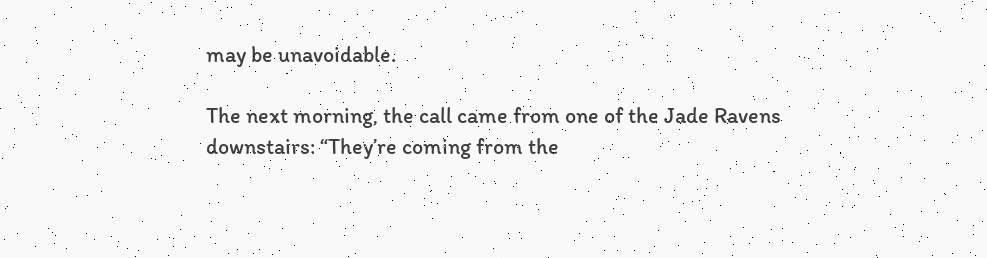may be unavoidable.

The next morning, the call came from one of the Jade Ravens downstairs: “They’re coming from the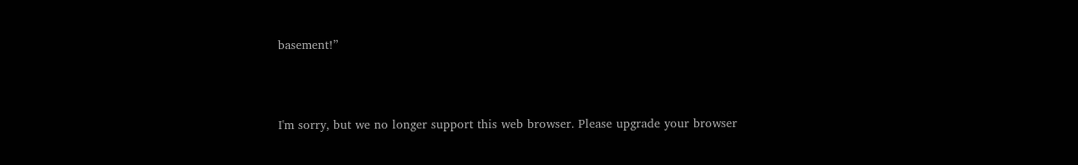basement!”



I'm sorry, but we no longer support this web browser. Please upgrade your browser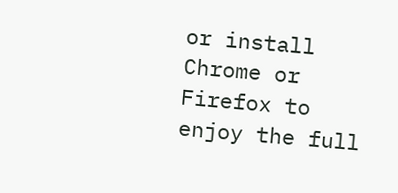or install Chrome or Firefox to enjoy the full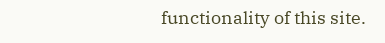functionality of this site.